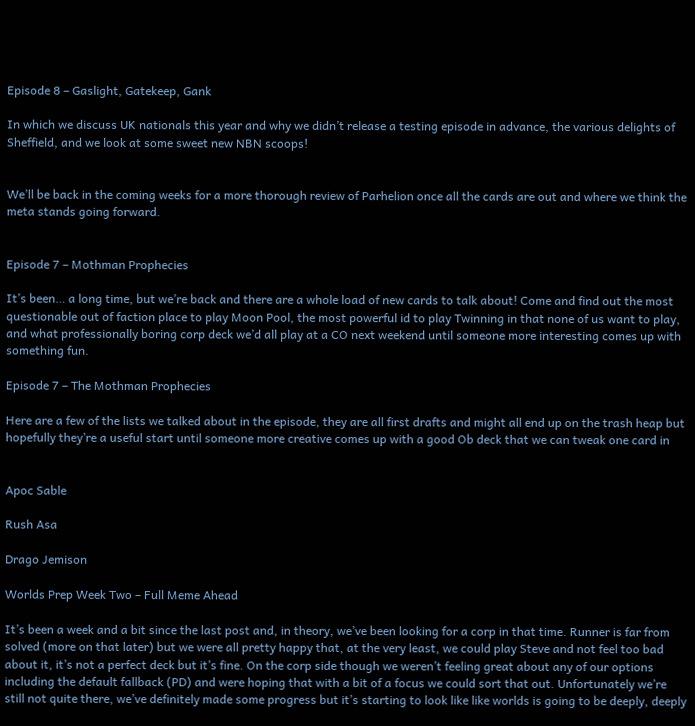Episode 8 – Gaslight, Gatekeep, Gank

In which we discuss UK nationals this year and why we didn’t release a testing episode in advance, the various delights of Sheffield, and we look at some sweet new NBN scoops!


We’ll be back in the coming weeks for a more thorough review of Parhelion once all the cards are out and where we think the meta stands going forward.


Episode 7 – Mothman Prophecies

It’s been… a long time, but we’re back and there are a whole load of new cards to talk about! Come and find out the most questionable out of faction place to play Moon Pool, the most powerful id to play Twinning in that none of us want to play, and what professionally boring corp deck we’d all play at a CO next weekend until someone more interesting comes up with something fun.

Episode 7 – The Mothman Prophecies

Here are a few of the lists we talked about in the episode, they are all first drafts and might all end up on the trash heap but hopefully they’re a useful start until someone more creative comes up with a good Ob deck that we can tweak one card in


Apoc Sable

Rush Asa

Drago Jemison

Worlds Prep Week Two – Full Meme Ahead

It’s been a week and a bit since the last post and, in theory, we’ve been looking for a corp in that time. Runner is far from solved (more on that later) but we were all pretty happy that, at the very least, we could play Steve and not feel too bad about it, it’s not a perfect deck but it’s fine. On the corp side though we weren’t feeling great about any of our options including the default fallback (PD) and were hoping that with a bit of a focus we could sort that out. Unfortunately we’re still not quite there, we’ve definitely made some progress but it’s starting to look like like worlds is going to be deeply, deeply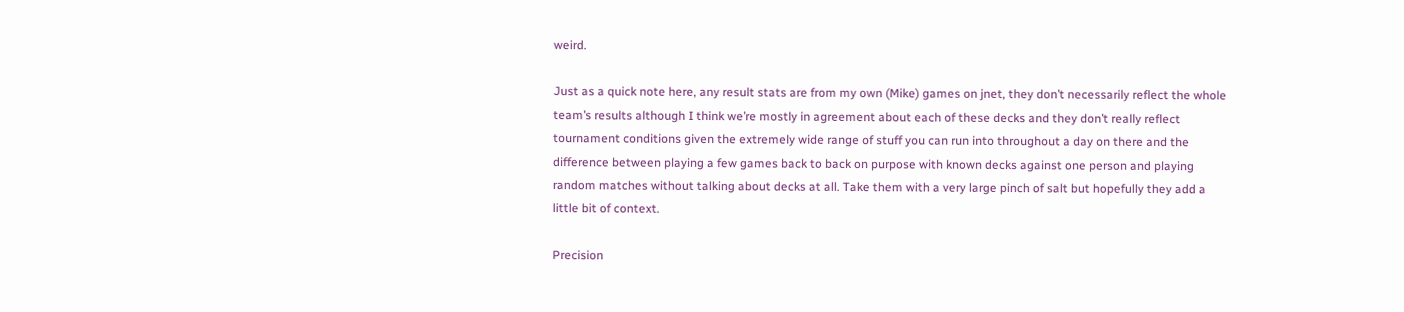weird.

Just as a quick note here, any result stats are from my own (Mike) games on jnet, they don’t necessarily reflect the whole team’s results although I think we’re mostly in agreement about each of these decks and they don’t really reflect tournament conditions given the extremely wide range of stuff you can run into throughout a day on there and the difference between playing a few games back to back on purpose with known decks against one person and playing random matches without talking about decks at all. Take them with a very large pinch of salt but hopefully they add a little bit of context.

Precision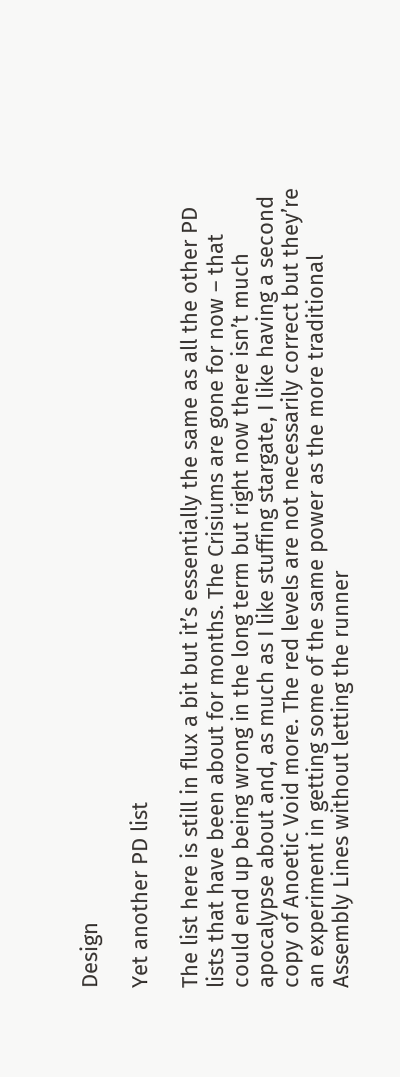Design

Yet another PD list

The list here is still in flux a bit but it’s essentially the same as all the other PD lists that have been about for months. The Crisiums are gone for now – that could end up being wrong in the long term but right now there isn’t much apocalypse about and, as much as I like stuffing stargate, I like having a second copy of Anoetic Void more. The red levels are not necessarily correct but they’re an experiment in getting some of the same power as the more traditional Assembly Lines without letting the runner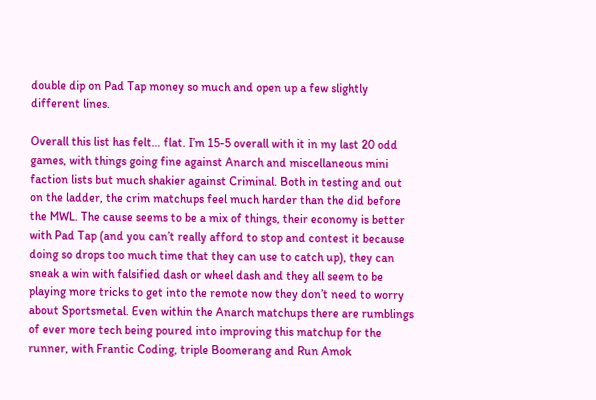double dip on Pad Tap money so much and open up a few slightly different lines.

Overall this list has felt… flat. I’m 15-5 overall with it in my last 20 odd games, with things going fine against Anarch and miscellaneous mini faction lists but much shakier against Criminal. Both in testing and out on the ladder, the crim matchups feel much harder than the did before the MWL. The cause seems to be a mix of things, their economy is better with Pad Tap (and you can’t really afford to stop and contest it because doing so drops too much time that they can use to catch up), they can sneak a win with falsified dash or wheel dash and they all seem to be playing more tricks to get into the remote now they don’t need to worry about Sportsmetal. Even within the Anarch matchups there are rumblings of ever more tech being poured into improving this matchup for the runner, with Frantic Coding, triple Boomerang and Run Amok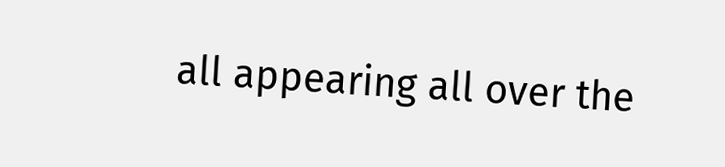all appearing all over the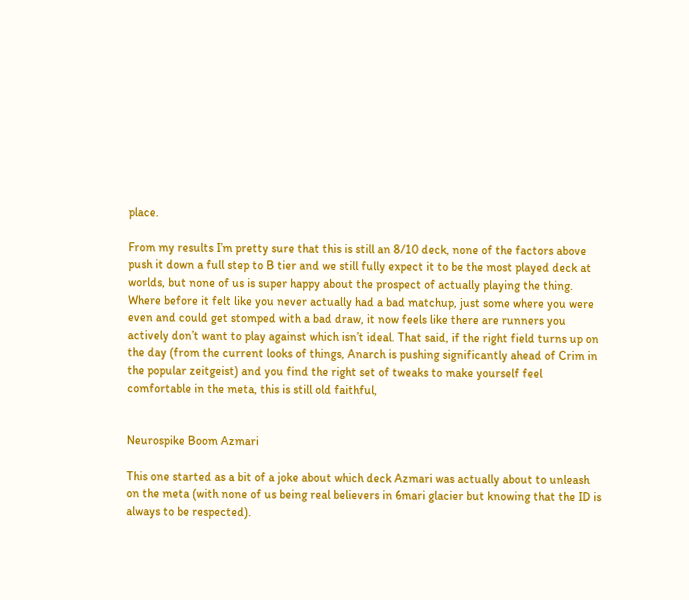place.

From my results I’m pretty sure that this is still an 8/10 deck, none of the factors above push it down a full step to B tier and we still fully expect it to be the most played deck at worlds, but none of us is super happy about the prospect of actually playing the thing. Where before it felt like you never actually had a bad matchup, just some where you were even and could get stomped with a bad draw, it now feels like there are runners you actively don’t want to play against which isn’t ideal. That said, if the right field turns up on the day (from the current looks of things, Anarch is pushing significantly ahead of Crim in the popular zeitgeist) and you find the right set of tweaks to make yourself feel comfortable in the meta, this is still old faithful,


Neurospike Boom Azmari

This one started as a bit of a joke about which deck Azmari was actually about to unleash on the meta (with none of us being real believers in 6mari glacier but knowing that the ID is always to be respected).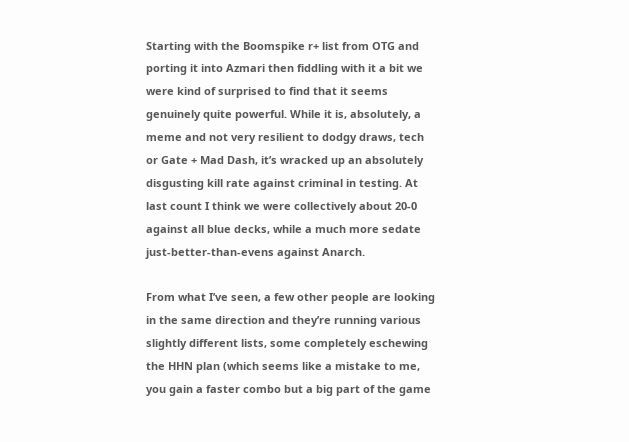Starting with the Boomspike r+ list from OTG and porting it into Azmari then fiddling with it a bit we were kind of surprised to find that it seems genuinely quite powerful. While it is, absolutely, a meme and not very resilient to dodgy draws, tech or Gate + Mad Dash, it’s wracked up an absolutely disgusting kill rate against criminal in testing. At last count I think we were collectively about 20-0 against all blue decks, while a much more sedate just-better-than-evens against Anarch.

From what I’ve seen, a few other people are looking in the same direction and they’re running various slightly different lists, some completely eschewing the HHN plan (which seems like a mistake to me, you gain a faster combo but a big part of the game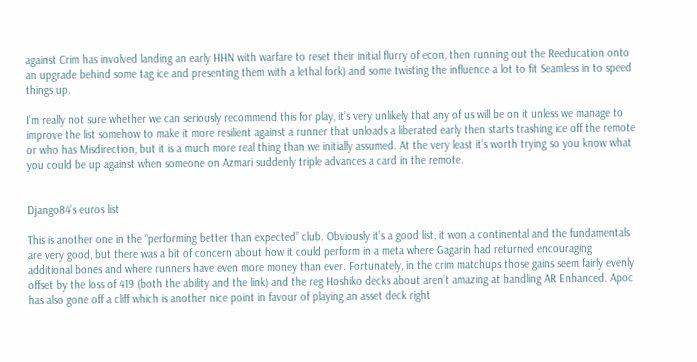against Crim has involved landing an early HHN with warfare to reset their initial flurry of econ, then running out the Reeducation onto an upgrade behind some tag ice and presenting them with a lethal fork) and some twisting the influence a lot to fit Seamless in to speed things up.

I’m really not sure whether we can seriously recommend this for play, it’s very unlikely that any of us will be on it unless we manage to improve the list somehow to make it more resilient against a runner that unloads a liberated early then starts trashing ice off the remote or who has Misdirection, but it is a much more real thing than we initially assumed. At the very least it’s worth trying so you know what you could be up against when someone on Azmari suddenly triple advances a card in the remote.


Django84’s euros list

This is another one in the “performing better than expected” club. Obviously it’s a good list, it won a continental and the fundamentals are very good, but there was a bit of concern about how it could perform in a meta where Gagarin had returned encouraging additional bones and where runners have even more money than ever. Fortunately, in the crim matchups those gains seem fairly evenly offset by the loss of 419 (both the ability and the link) and the reg Hoshiko decks about aren’t amazing at handling AR Enhanced. Apoc has also gone off a cliff which is another nice point in favour of playing an asset deck right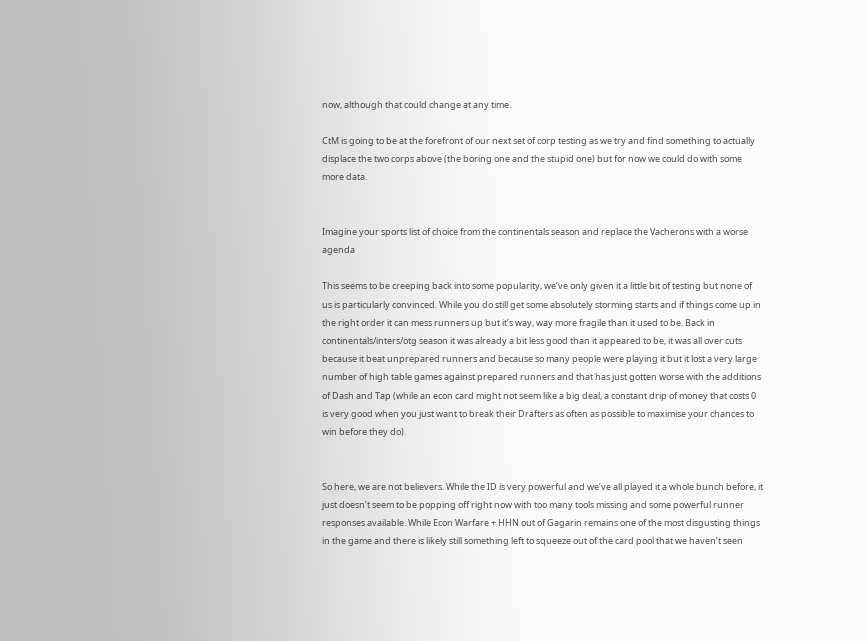now, although that could change at any time.

CtM is going to be at the forefront of our next set of corp testing as we try and find something to actually displace the two corps above (the boring one and the stupid one) but for now we could do with some more data.


Imagine your sports list of choice from the continentals season and replace the Vacherons with a worse agenda

This seems to be creeping back into some popularity, we’ve only given it a little bit of testing but none of us is particularly convinced. While you do still get some absolutely storming starts and if things come up in the right order it can mess runners up but it’s way, way more fragile than it used to be. Back in continentals/inters/otg season it was already a bit less good than it appeared to be, it was all over cuts because it beat unprepared runners and because so many people were playing it but it lost a very large number of high table games against prepared runners and that has just gotten worse with the additions of Dash and Tap (while an econ card might not seem like a big deal, a constant drip of money that costs 0 is very good when you just want to break their Drafters as often as possible to maximise your chances to win before they do).


So here, we are not believers. While the ID is very powerful and we’ve all played it a whole bunch before, it just doesn’t seem to be popping off right now with too many tools missing and some powerful runner responses available. While Econ Warfare + HHN out of Gagarin remains one of the most disgusting things in the game and there is likely still something left to squeeze out of the card pool that we haven’t seen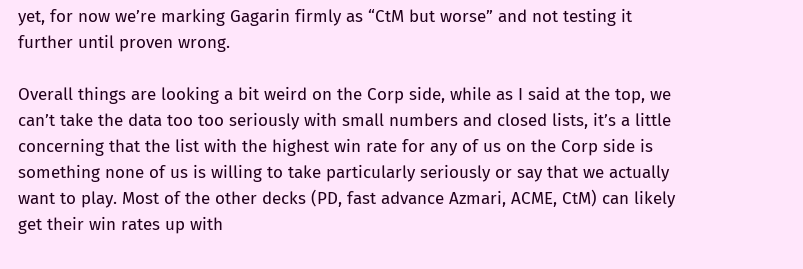yet, for now we’re marking Gagarin firmly as “CtM but worse” and not testing it further until proven wrong.

Overall things are looking a bit weird on the Corp side, while as I said at the top, we can’t take the data too too seriously with small numbers and closed lists, it’s a little concerning that the list with the highest win rate for any of us on the Corp side is something none of us is willing to take particularly seriously or say that we actually want to play. Most of the other decks (PD, fast advance Azmari, ACME, CtM) can likely get their win rates up with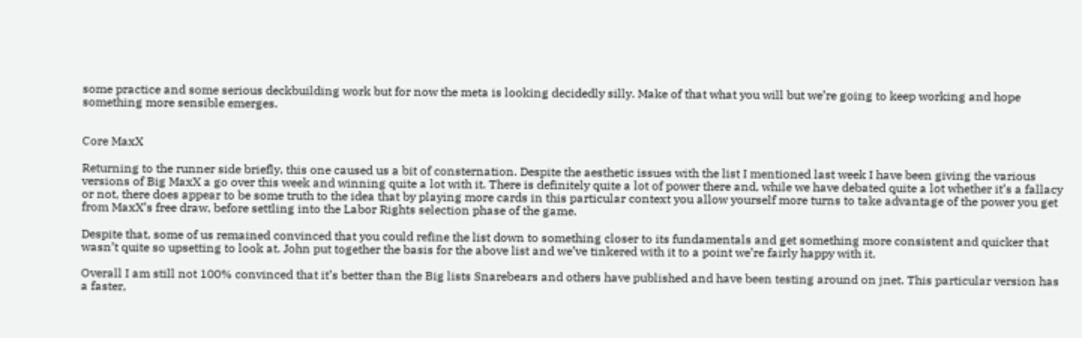some practice and some serious deckbuilding work but for now the meta is looking decidedly silly. Make of that what you will but we’re going to keep working and hope something more sensible emerges.


Core MaxX

Returning to the runner side briefly, this one caused us a bit of consternation. Despite the aesthetic issues with the list I mentioned last week I have been giving the various versions of Big MaxX a go over this week and winning quite a lot with it. There is definitely quite a lot of power there and, while we have debated quite a lot whether it’s a fallacy or not, there does appear to be some truth to the idea that by playing more cards in this particular context you allow yourself more turns to take advantage of the power you get from MaxX’s free draw, before settling into the Labor Rights selection phase of the game.

Despite that, some of us remained convinced that you could refine the list down to something closer to its fundamentals and get something more consistent and quicker that wasn’t quite so upsetting to look at. John put together the basis for the above list and we’ve tinkered with it to a point we’re fairly happy with it.

Overall I am still not 100% convinced that it’s better than the Big lists Snarebears and others have published and have been testing around on jnet. This particular version has a faster,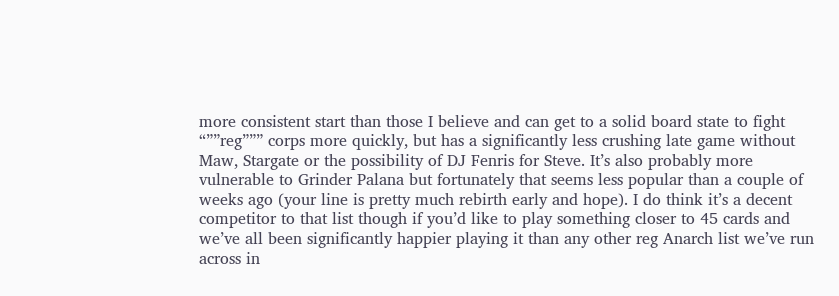more consistent start than those I believe and can get to a solid board state to fight “””reg””” corps more quickly, but has a significantly less crushing late game without Maw, Stargate or the possibility of DJ Fenris for Steve. It’s also probably more vulnerable to Grinder Palana but fortunately that seems less popular than a couple of weeks ago (your line is pretty much rebirth early and hope). I do think it’s a decent competitor to that list though if you’d like to play something closer to 45 cards and we’ve all been significantly happier playing it than any other reg Anarch list we’ve run across in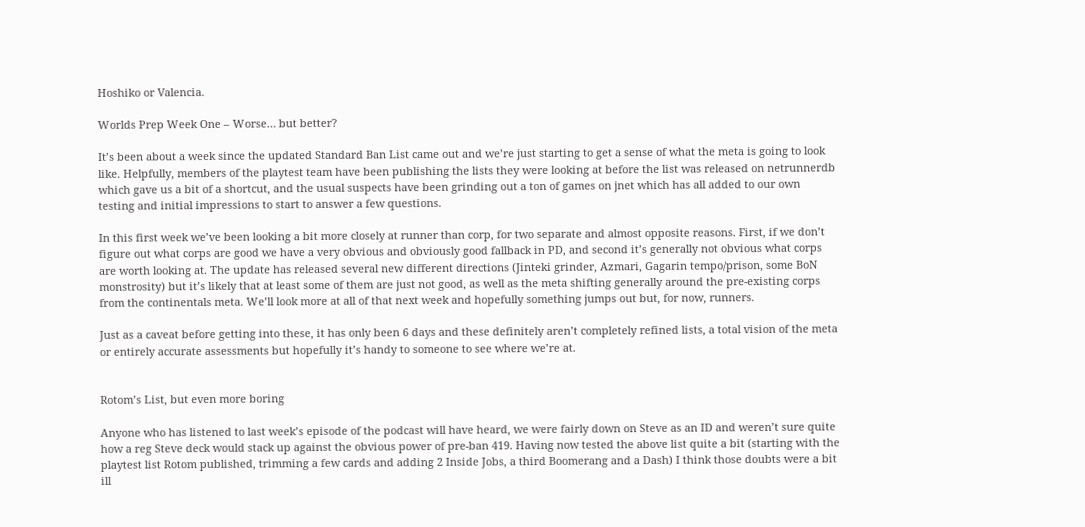Hoshiko or Valencia.

Worlds Prep Week One – Worse… but better?

It’s been about a week since the updated Standard Ban List came out and we’re just starting to get a sense of what the meta is going to look like. Helpfully, members of the playtest team have been publishing the lists they were looking at before the list was released on netrunnerdb which gave us a bit of a shortcut, and the usual suspects have been grinding out a ton of games on jnet which has all added to our own testing and initial impressions to start to answer a few questions.

In this first week we’ve been looking a bit more closely at runner than corp, for two separate and almost opposite reasons. First, if we don’t figure out what corps are good we have a very obvious and obviously good fallback in PD, and second it’s generally not obvious what corps are worth looking at. The update has released several new different directions (Jinteki grinder, Azmari, Gagarin tempo/prison, some BoN monstrosity) but it’s likely that at least some of them are just not good, as well as the meta shifting generally around the pre-existing corps from the continentals meta. We’ll look more at all of that next week and hopefully something jumps out but, for now, runners.

Just as a caveat before getting into these, it has only been 6 days and these definitely aren’t completely refined lists, a total vision of the meta or entirely accurate assessments but hopefully it’s handy to someone to see where we’re at.


Rotom’s List, but even more boring

Anyone who has listened to last week’s episode of the podcast will have heard, we were fairly down on Steve as an ID and weren’t sure quite how a reg Steve deck would stack up against the obvious power of pre-ban 419. Having now tested the above list quite a bit (starting with the playtest list Rotom published, trimming a few cards and adding 2 Inside Jobs, a third Boomerang and a Dash) I think those doubts were a bit ill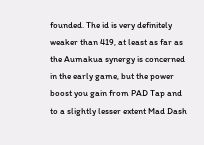founded. The id is very definitely weaker than 419, at least as far as the Aumakua synergy is concerned in the early game, but the power boost you gain from PAD Tap and to a slightly lesser extent Mad Dash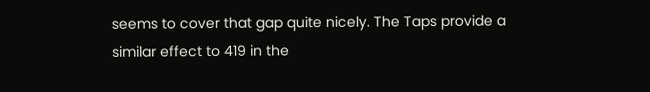seems to cover that gap quite nicely. The Taps provide a similar effect to 419 in the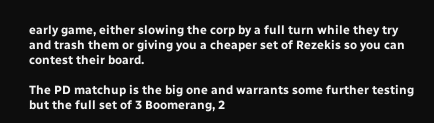early game, either slowing the corp by a full turn while they try and trash them or giving you a cheaper set of Rezekis so you can contest their board.

The PD matchup is the big one and warrants some further testing but the full set of 3 Boomerang, 2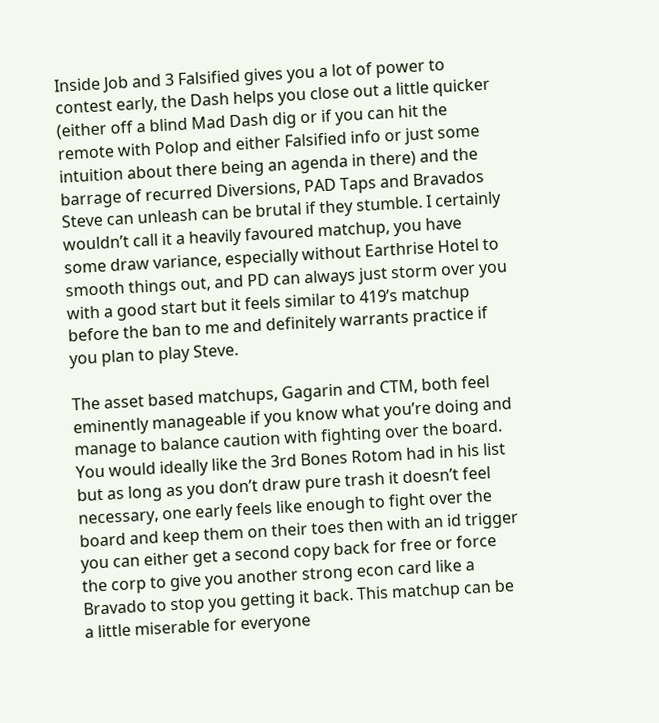Inside Job and 3 Falsified gives you a lot of power to contest early, the Dash helps you close out a little quicker (either off a blind Mad Dash dig or if you can hit the remote with Polop and either Falsified info or just some intuition about there being an agenda in there) and the barrage of recurred Diversions, PAD Taps and Bravados Steve can unleash can be brutal if they stumble. I certainly wouldn’t call it a heavily favoured matchup, you have some draw variance, especially without Earthrise Hotel to smooth things out, and PD can always just storm over you with a good start but it feels similar to 419’s matchup before the ban to me and definitely warrants practice if you plan to play Steve.

The asset based matchups, Gagarin and CTM, both feel eminently manageable if you know what you’re doing and manage to balance caution with fighting over the board. You would ideally like the 3rd Bones Rotom had in his list but as long as you don’t draw pure trash it doesn’t feel necessary, one early feels like enough to fight over the board and keep them on their toes then with an id trigger you can either get a second copy back for free or force the corp to give you another strong econ card like a Bravado to stop you getting it back. This matchup can be a little miserable for everyone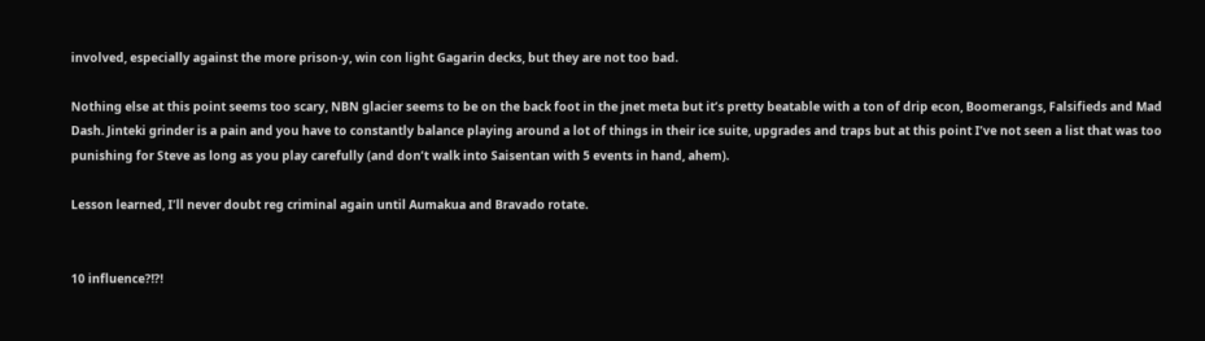involved, especially against the more prison-y, win con light Gagarin decks, but they are not too bad.

Nothing else at this point seems too scary, NBN glacier seems to be on the back foot in the jnet meta but it’s pretty beatable with a ton of drip econ, Boomerangs, Falsifieds and Mad Dash. Jinteki grinder is a pain and you have to constantly balance playing around a lot of things in their ice suite, upgrades and traps but at this point I’ve not seen a list that was too punishing for Steve as long as you play carefully (and don’t walk into Saisentan with 5 events in hand, ahem).

Lesson learned, I’ll never doubt reg criminal again until Aumakua and Bravado rotate.


10 influence?!?!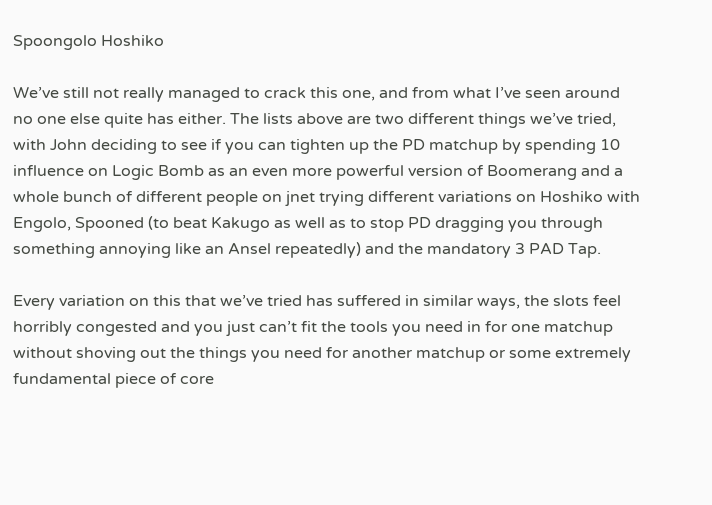Spoongolo Hoshiko

We’ve still not really managed to crack this one, and from what I’ve seen around no one else quite has either. The lists above are two different things we’ve tried, with John deciding to see if you can tighten up the PD matchup by spending 10 influence on Logic Bomb as an even more powerful version of Boomerang and a whole bunch of different people on jnet trying different variations on Hoshiko with Engolo, Spooned (to beat Kakugo as well as to stop PD dragging you through something annoying like an Ansel repeatedly) and the mandatory 3 PAD Tap.

Every variation on this that we’ve tried has suffered in similar ways, the slots feel horribly congested and you just can’t fit the tools you need in for one matchup without shoving out the things you need for another matchup or some extremely fundamental piece of core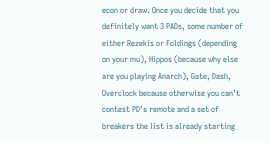econ or draw. Once you decide that you definitely want 3 PADs, some number of either Rezekis or Foldings (depending on your mu), Hippos (because why else are you playing Anarch), Gate, Dash, Overclock because otherwise you can’t contest PD’s remote and a set of breakers the list is already starting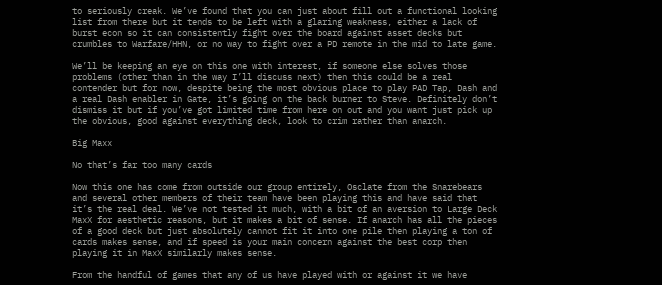to seriously creak. We’ve found that you can just about fill out a functional looking list from there but it tends to be left with a glaring weakness, either a lack of burst econ so it can consistently fight over the board against asset decks but crumbles to Warfare/HHN, or no way to fight over a PD remote in the mid to late game.

We’ll be keeping an eye on this one with interest, if someone else solves those problems (other than in the way I’ll discuss next) then this could be a real contender but for now, despite being the most obvious place to play PAD Tap, Dash and a real Dash enabler in Gate, it’s going on the back burner to Steve. Definitely don’t dismiss it but if you’ve got limited time from here on out and you want just pick up the obvious, good against everything deck, look to crim rather than anarch.

Big Maxx

No that’s far too many cards

Now this one has come from outside our group entirely, Osclate from the Snarebears and several other members of their team have been playing this and have said that it’s the real deal. We’ve not tested it much, with a bit of an aversion to Large Deck MaxX for aesthetic reasons, but it makes a bit of sense. If anarch has all the pieces of a good deck but just absolutely cannot fit it into one pile then playing a ton of cards makes sense, and if speed is your main concern against the best corp then playing it in MaxX similarly makes sense.

From the handful of games that any of us have played with or against it we have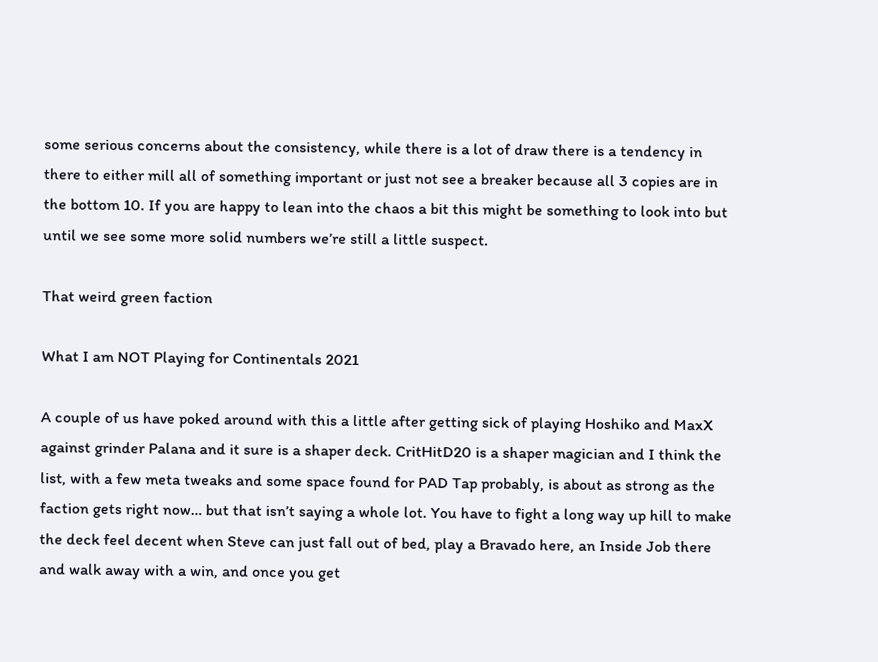some serious concerns about the consistency, while there is a lot of draw there is a tendency in there to either mill all of something important or just not see a breaker because all 3 copies are in the bottom 10. If you are happy to lean into the chaos a bit this might be something to look into but until we see some more solid numbers we’re still a little suspect.

That weird green faction

What I am NOT Playing for Continentals 2021

A couple of us have poked around with this a little after getting sick of playing Hoshiko and MaxX against grinder Palana and it sure is a shaper deck. CritHitD20 is a shaper magician and I think the list, with a few meta tweaks and some space found for PAD Tap probably, is about as strong as the faction gets right now… but that isn’t saying a whole lot. You have to fight a long way up hill to make the deck feel decent when Steve can just fall out of bed, play a Bravado here, an Inside Job there and walk away with a win, and once you get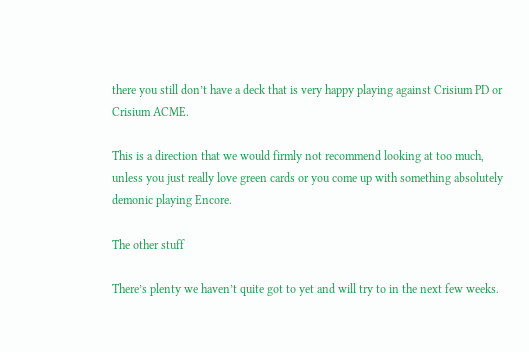there you still don’t have a deck that is very happy playing against Crisium PD or Crisium ACME.

This is a direction that we would firmly not recommend looking at too much, unless you just really love green cards or you come up with something absolutely demonic playing Encore.

The other stuff

There’s plenty we haven’t quite got to yet and will try to in the next few weeks.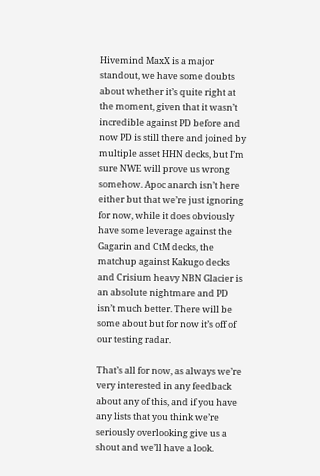Hivemind MaxX is a major standout, we have some doubts about whether it’s quite right at the moment, given that it wasn’t incredible against PD before and now PD is still there and joined by multiple asset HHN decks, but I’m sure NWE will prove us wrong somehow. Apoc anarch isn’t here either but that we’re just ignoring for now, while it does obviously have some leverage against the Gagarin and CtM decks, the matchup against Kakugo decks and Crisium heavy NBN Glacier is an absolute nightmare and PD isn’t much better. There will be some about but for now it’s off of our testing radar.

That’s all for now, as always we’re very interested in any feedback about any of this, and if you have any lists that you think we’re seriously overlooking give us a shout and we’ll have a look.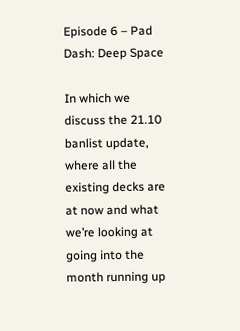Episode 6 – Pad Dash: Deep Space

In which we discuss the 21.10 banlist update, where all the existing decks are at now and what we’re looking at going into the month running up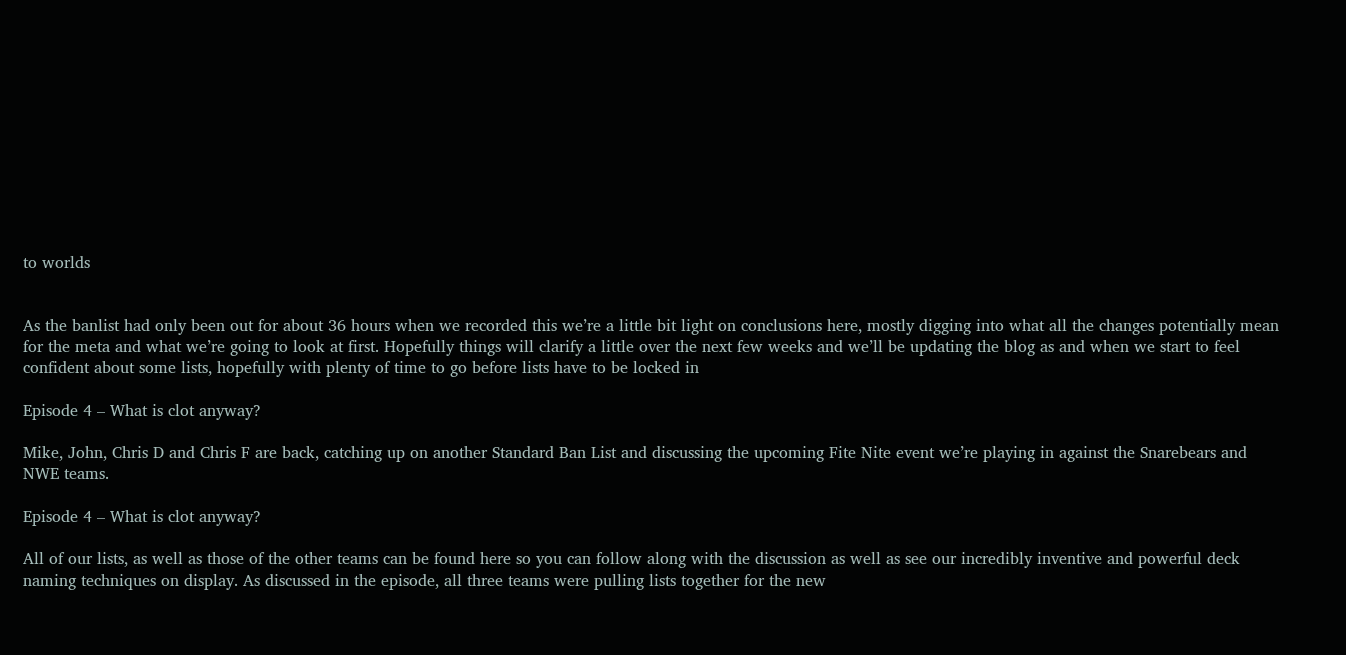to worlds


As the banlist had only been out for about 36 hours when we recorded this we’re a little bit light on conclusions here, mostly digging into what all the changes potentially mean for the meta and what we’re going to look at first. Hopefully things will clarify a little over the next few weeks and we’ll be updating the blog as and when we start to feel confident about some lists, hopefully with plenty of time to go before lists have to be locked in

Episode 4 – What is clot anyway?

Mike, John, Chris D and Chris F are back, catching up on another Standard Ban List and discussing the upcoming Fite Nite event we’re playing in against the Snarebears and NWE teams.

Episode 4 – What is clot anyway?

All of our lists, as well as those of the other teams can be found here so you can follow along with the discussion as well as see our incredibly inventive and powerful deck naming techniques on display. As discussed in the episode, all three teams were pulling lists together for the new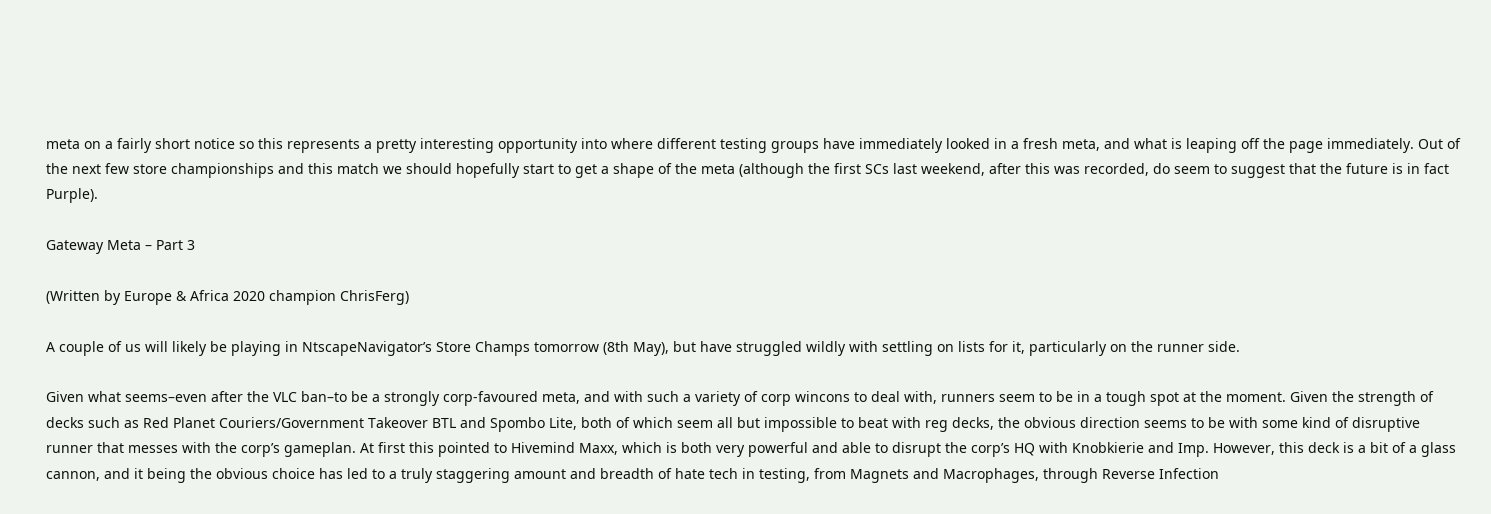meta on a fairly short notice so this represents a pretty interesting opportunity into where different testing groups have immediately looked in a fresh meta, and what is leaping off the page immediately. Out of the next few store championships and this match we should hopefully start to get a shape of the meta (although the first SCs last weekend, after this was recorded, do seem to suggest that the future is in fact Purple).

Gateway Meta – Part 3

(Written by Europe & Africa 2020 champion ChrisFerg)

A couple of us will likely be playing in NtscapeNavigator’s Store Champs tomorrow (8th May), but have struggled wildly with settling on lists for it, particularly on the runner side.

Given what seems–even after the VLC ban–to be a strongly corp-favoured meta, and with such a variety of corp wincons to deal with, runners seem to be in a tough spot at the moment. Given the strength of decks such as Red Planet Couriers/Government Takeover BTL and Spombo Lite, both of which seem all but impossible to beat with reg decks, the obvious direction seems to be with some kind of disruptive runner that messes with the corp’s gameplan. At first this pointed to Hivemind Maxx, which is both very powerful and able to disrupt the corp’s HQ with Knobkierie and Imp. However, this deck is a bit of a glass cannon, and it being the obvious choice has led to a truly staggering amount and breadth of hate tech in testing, from Magnets and Macrophages, through Reverse Infection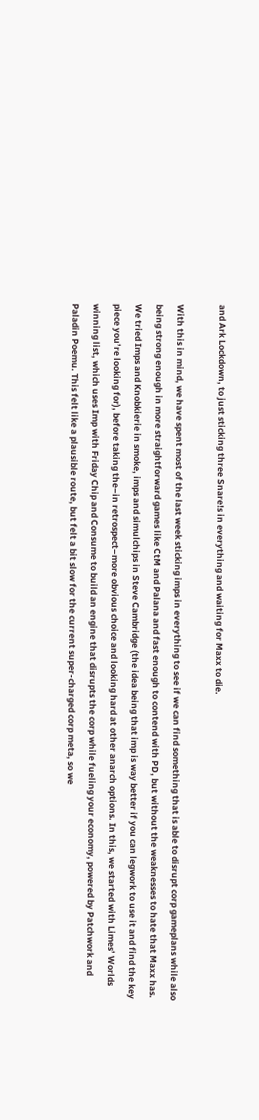and Ark Lockdown, to just sticking three Snare!s in everything and waiting for Maxx to die.

With this in mind, we have spent most of the last week sticking imps in everything to see if we can find something that is able to disrupt corp gameplans while also being strong enough in more straightforward games like CtM and Palana and fast enough to contend with PD, but without the weaknesses to hate that Maxx has. We tried Imps and Knobkierie in smoke, imps and simulchips in Steve Cambridge (the idea being that imp is way better if you can legwork to use it and find the key piece you’re looking for), before taking the–in retrospect–more obvious choice and looking hard at other anarch options. In this, we started with Limes’ Worlds winning list, which uses Imp with Friday Chip and Consume to build an engine that disrupts the corp while fueling your economy, powered by Patchwork and Paladin Poemu. This felt like a plausible route, but felt a bit slow for the current super-charged corp meta, so we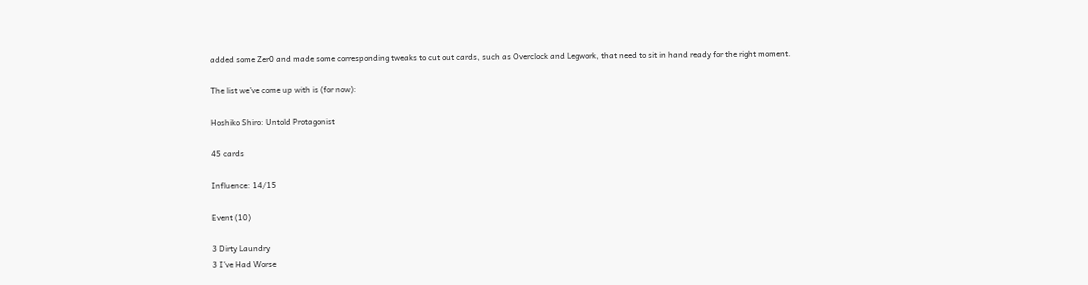added some Zer0 and made some corresponding tweaks to cut out cards, such as Overclock and Legwork, that need to sit in hand ready for the right moment.

The list we’ve come up with is (for now):

Hoshiko Shiro: Untold Protagonist

45 cards

Influence: 14/15

Event (10)

3 Dirty Laundry
3 I’ve Had Worse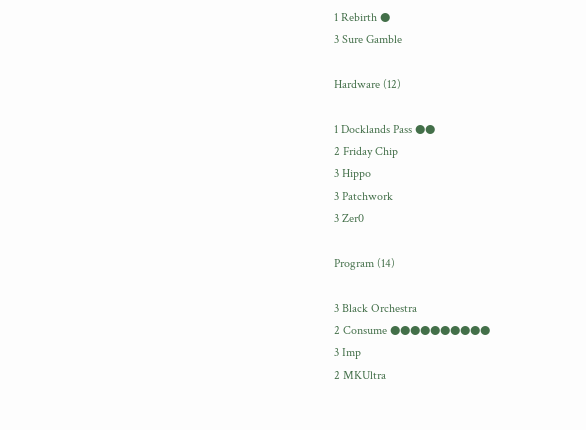1 Rebirth ●
3 Sure Gamble

Hardware (12)

1 Docklands Pass ●●
2 Friday Chip
3 Hippo
3 Patchwork
3 Zer0

Program (14)

3 Black Orchestra
2 Consume ●●●●●●●●●●
3 Imp
2 MKUltra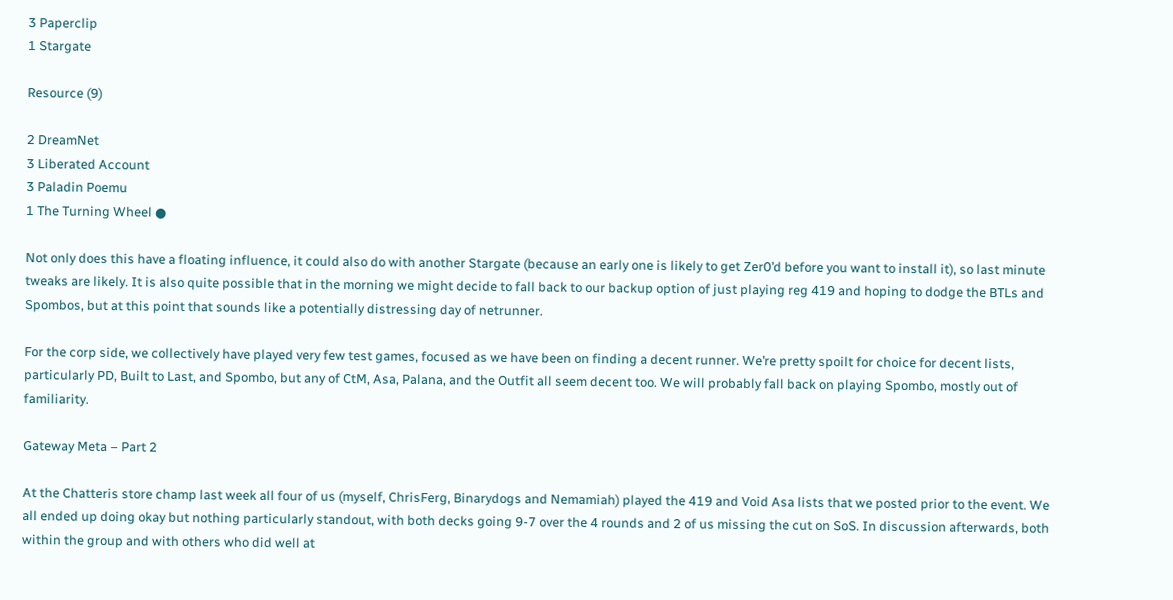3 Paperclip
1 Stargate

Resource (9)

2 DreamNet
3 Liberated Account
3 Paladin Poemu
1 The Turning Wheel ●

Not only does this have a floating influence, it could also do with another Stargate (because an early one is likely to get Zer0’d before you want to install it), so last minute tweaks are likely. It is also quite possible that in the morning we might decide to fall back to our backup option of just playing reg 419 and hoping to dodge the BTLs and Spombos, but at this point that sounds like a potentially distressing day of netrunner.

For the corp side, we collectively have played very few test games, focused as we have been on finding a decent runner. We’re pretty spoilt for choice for decent lists, particularly PD, Built to Last, and Spombo, but any of CtM, Asa, Palana, and the Outfit all seem decent too. We will probably fall back on playing Spombo, mostly out of familiarity.

Gateway Meta – Part 2

At the Chatteris store champ last week all four of us (myself, ChrisFerg, Binarydogs and Nemamiah) played the 419 and Void Asa lists that we posted prior to the event. We all ended up doing okay but nothing particularly standout, with both decks going 9-7 over the 4 rounds and 2 of us missing the cut on SoS. In discussion afterwards, both within the group and with others who did well at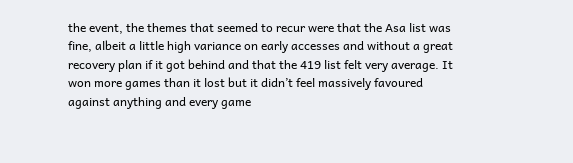the event, the themes that seemed to recur were that the Asa list was fine, albeit a little high variance on early accesses and without a great recovery plan if it got behind and that the 419 list felt very average. It won more games than it lost but it didn’t feel massively favoured against anything and every game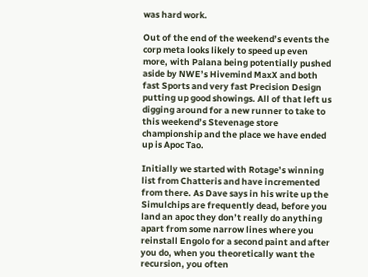was hard work.

Out of the end of the weekend’s events the corp meta looks likely to speed up even more, with Palana being potentially pushed aside by NWE’s Hivemind MaxX and both fast Sports and very fast Precision Design putting up good showings. All of that left us digging around for a new runner to take to this weekend’s Stevenage store championship and the place we have ended up is Apoc Tao.

Initially we started with Rotage’s winning list from Chatteris and have incremented from there. As Dave says in his write up the Simulchips are frequently dead, before you land an apoc they don’t really do anything apart from some narrow lines where you reinstall Engolo for a second paint and after you do, when you theoretically want the recursion, you often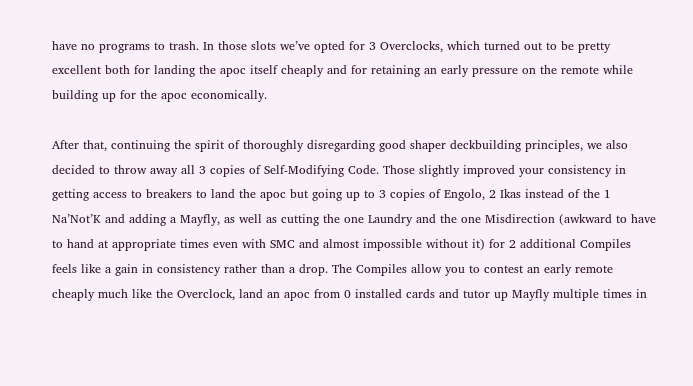have no programs to trash. In those slots we’ve opted for 3 Overclocks, which turned out to be pretty excellent both for landing the apoc itself cheaply and for retaining an early pressure on the remote while building up for the apoc economically.

After that, continuing the spirit of thoroughly disregarding good shaper deckbuilding principles, we also decided to throw away all 3 copies of Self-Modifying Code. Those slightly improved your consistency in getting access to breakers to land the apoc but going up to 3 copies of Engolo, 2 Ikas instead of the 1 Na’Not’K and adding a Mayfly, as well as cutting the one Laundry and the one Misdirection (awkward to have to hand at appropriate times even with SMC and almost impossible without it) for 2 additional Compiles feels like a gain in consistency rather than a drop. The Compiles allow you to contest an early remote cheaply much like the Overclock, land an apoc from 0 installed cards and tutor up Mayfly multiple times in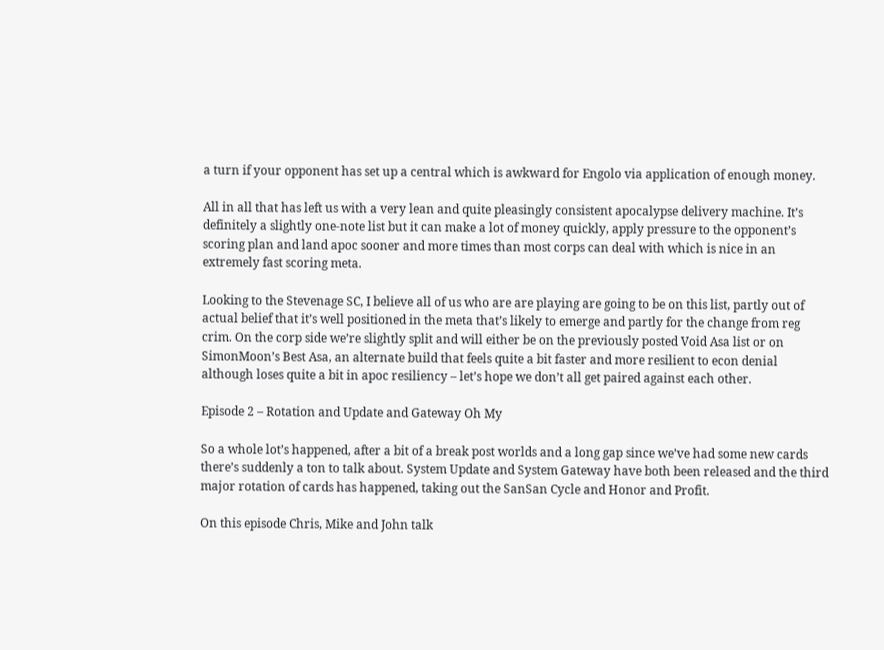a turn if your opponent has set up a central which is awkward for Engolo via application of enough money.

All in all that has left us with a very lean and quite pleasingly consistent apocalypse delivery machine. It’s definitely a slightly one-note list but it can make a lot of money quickly, apply pressure to the opponent’s scoring plan and land apoc sooner and more times than most corps can deal with which is nice in an extremely fast scoring meta.

Looking to the Stevenage SC, I believe all of us who are are playing are going to be on this list, partly out of actual belief that it’s well positioned in the meta that’s likely to emerge and partly for the change from reg crim. On the corp side we’re slightly split and will either be on the previously posted Void Asa list or on SimonMoon’s Best Asa, an alternate build that feels quite a bit faster and more resilient to econ denial although loses quite a bit in apoc resiliency – let’s hope we don’t all get paired against each other.

Episode 2 – Rotation and Update and Gateway Oh My

So a whole lot’s happened, after a bit of a break post worlds and a long gap since we’ve had some new cards there’s suddenly a ton to talk about. System Update and System Gateway have both been released and the third major rotation of cards has happened, taking out the SanSan Cycle and Honor and Profit.

On this episode Chris, Mike and John talk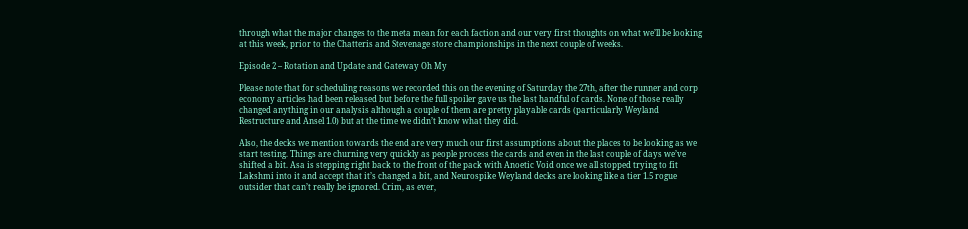through what the major changes to the meta mean for each faction and our very first thoughts on what we’ll be looking at this week, prior to the Chatteris and Stevenage store championships in the next couple of weeks.

Episode 2 – Rotation and Update and Gateway Oh My

Please note that for scheduling reasons we recorded this on the evening of Saturday the 27th, after the runner and corp economy articles had been released but before the full spoiler gave us the last handful of cards. None of those really changed anything in our analysis although a couple of them are pretty playable cards (particularly Weyland Restructure and Ansel 1.0) but at the time we didn’t know what they did.

Also, the decks we mention towards the end are very much our first assumptions about the places to be looking as we start testing. Things are churning very quickly as people process the cards and even in the last couple of days we’ve shifted a bit. Asa is stepping right back to the front of the pack with Anoetic Void once we all stopped trying to fit Lakshmi into it and accept that it’s changed a bit, and Neurospike Weyland decks are looking like a tier 1.5 rogue outsider that can’t really be ignored. Crim, as ever,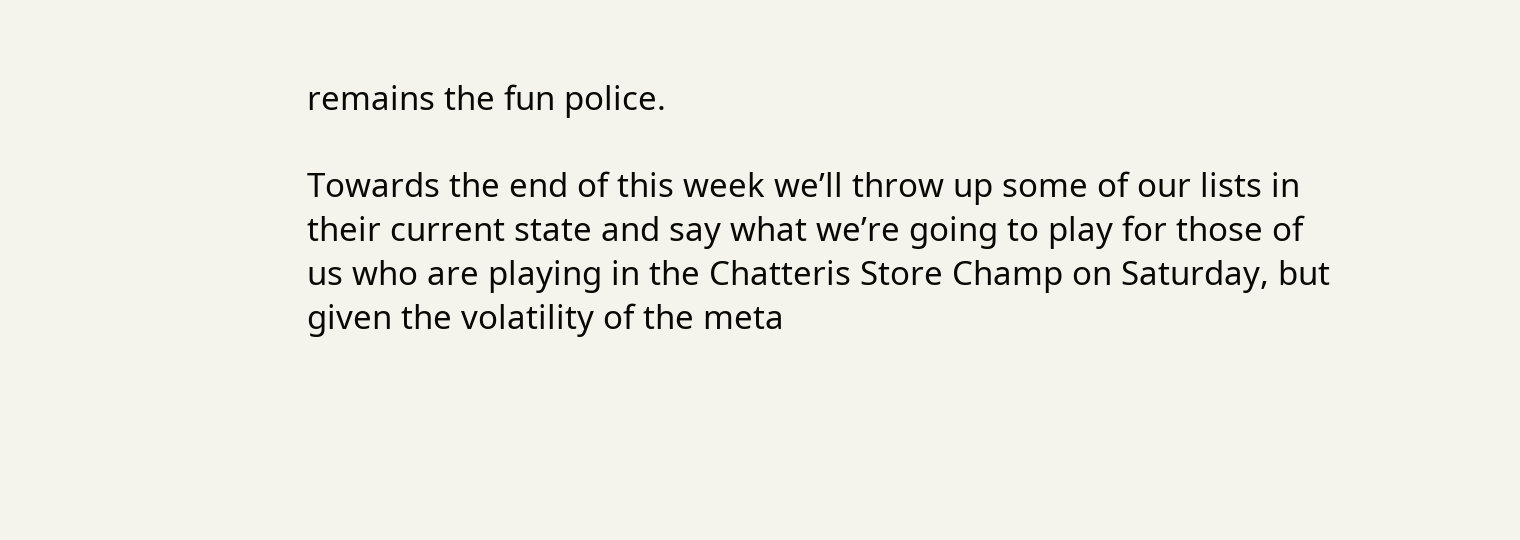remains the fun police.

Towards the end of this week we’ll throw up some of our lists in their current state and say what we’re going to play for those of us who are playing in the Chatteris Store Champ on Saturday, but given the volatility of the meta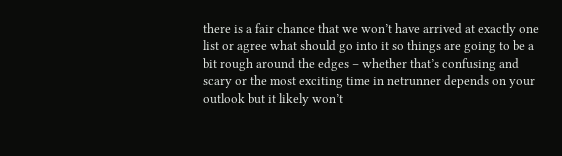there is a fair chance that we won’t have arrived at exactly one list or agree what should go into it so things are going to be a bit rough around the edges – whether that’s confusing and scary or the most exciting time in netrunner depends on your outlook but it likely won’t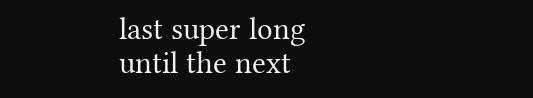last super long until the next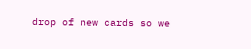drop of new cards so we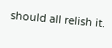should all relish it.